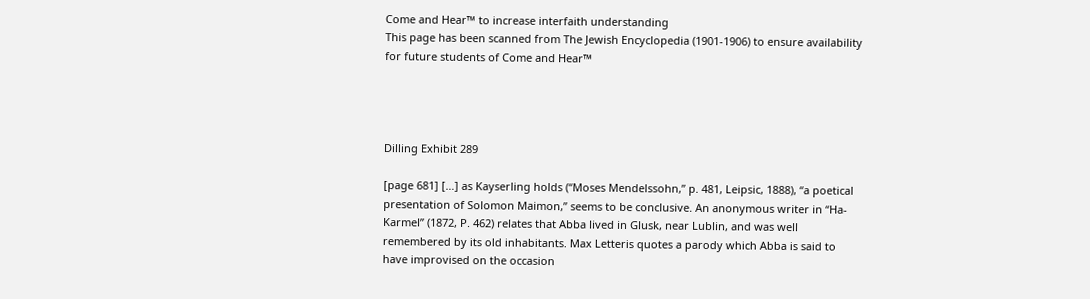Come and Hear™ to increase interfaith understanding
This page has been scanned from The Jewish Encyclopedia (1901-1906) to ensure availability for future students of Come and Hear™




Dilling Exhibit 289

[page 681] […] as Kayserling holds (“Moses Mendelssohn,” p. 481, Leipsic, 1888), “a poetical presentation of Solomon Maimon,” seems to be conclusive. An anonymous writer in “Ha-Karmel” (1872, P. 462) relates that Abba lived in Glusk, near Lublin, and was well remembered by its old inhabitants. Max Letteris quotes a parody which Abba is said to have improvised on the occasion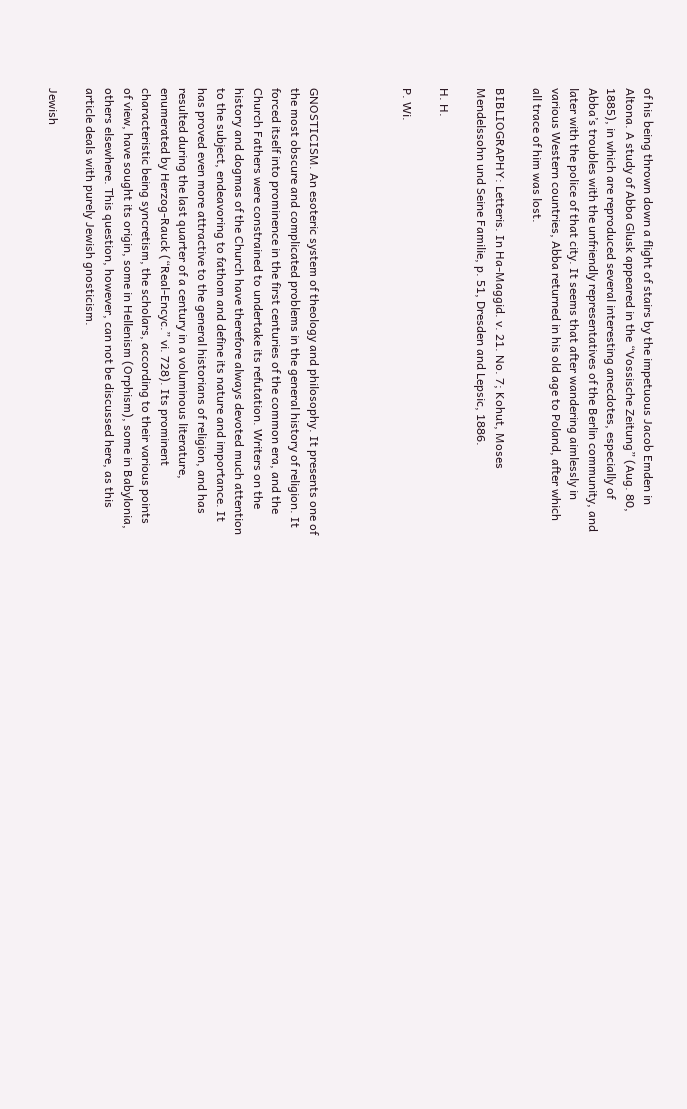of his being thrown down a flight of stairs by the impetuous Jacob Emden in Altona. A study of Abba Glusk appeared in the “Vossische Zeitung” (Aug. 80, 1885), in which are reproduced several interesting anecdotes, especially of Abba’s troubles with the unfriendly representatives of the Berlin community, and later with the police of that city. It seems that after wandering aimlessly in various Western countries, Abba returned in his old age to Poland, after which all trace of him was lost.

BIBLIOGRAPHY: Letteris. In Ha-Maggid. v. 21. No. 7; Kohut, Moses Mendelssohn und Seine Familie, p. 51, Dresden and Lepsic, 1886.

H. H.

P. Wi.




GNOSTICISM. An esoteric system of theology and philosophy. It presents one of the most obscure and complicated problems in the general history of religion. It forced itself into prominence in the first centuries of the common era, and the Church Fathers were constrained to undertake its refutation. Writers on the history and dogmas of the Church have therefore always devoted much attention to the subject, endeavoring to fathom and define its nature and importance. It has proved even more attractive to the general historians of religion, and has resulted during the last quarter of a century in a voluminous literature, enumerated by Herzog-Rauck (“Real-Encyc.” vi. 728). Its prominent characteristic being syncretism, the scholars, according to their various points of view, have sought its origin, some in Hellenism (Orphism), some in Babylonia, others elsewhere. This question, however, can not be discussed here, as this article deals with purely Jewish gnosticism.

Jewish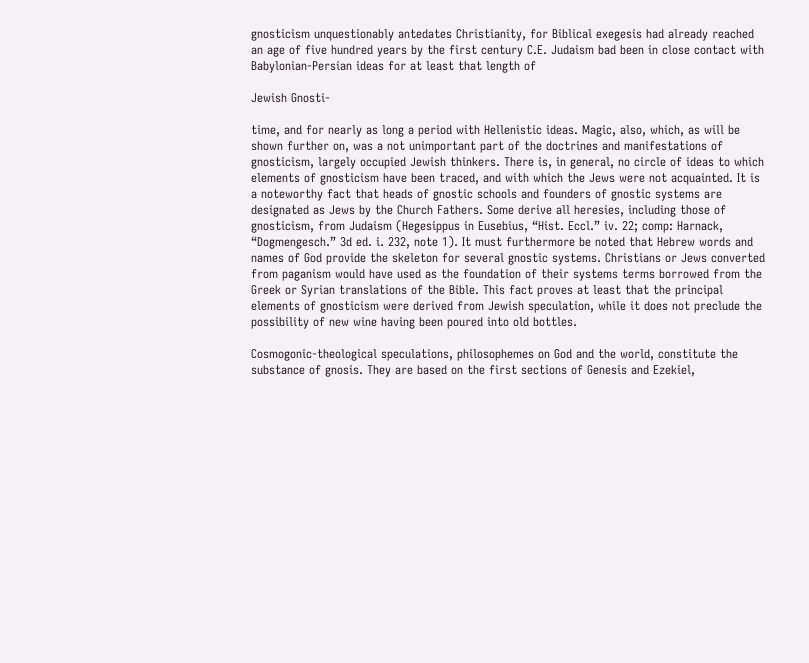gnosticism unquestionably antedates Christianity, for Biblical exegesis had already reached an age of five hundred years by the first century C.E. Judaism bad been in close contact with Babylonian-Persian ideas for at least that length of

Jewish Gnosti-

time, and for nearly as long a period with Hellenistic ideas. Magic, also, which, as will be shown further on, was a not unimportant part of the doctrines and manifestations of gnosticism, largely occupied Jewish thinkers. There is, in general, no circle of ideas to which elements of gnosticism have been traced, and with which the Jews were not acquainted. It is a noteworthy fact that heads of gnostic schools and founders of gnostic systems are designated as Jews by the Church Fathers. Some derive all heresies, including those of gnosticism, from Judaism (Hegesippus in Eusebius, “Hist. Eccl.” iv. 22; comp: Harnack, “Dogmengesch.” 3d ed. i. 232, note 1). It must furthermore be noted that Hebrew words and names of God provide the skeleton for several gnostic systems. Christians or Jews converted from paganism would have used as the foundation of their systems terms borrowed from the Greek or Syrian translations of the Bible. This fact proves at least that the principal elements of gnosticism were derived from Jewish speculation, while it does not preclude the possibility of new wine having been poured into old bottles.

Cosmogonic-theological speculations, philosophemes on God and the world, constitute the substance of gnosis. They are based on the first sections of Genesis and Ezekiel,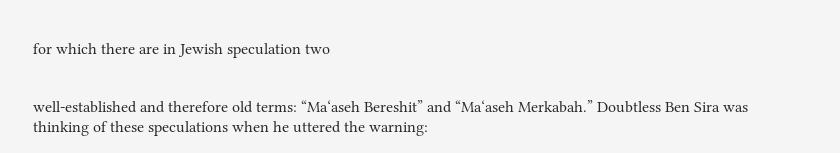for which there are in Jewish speculation two


well-established and therefore old terms: “Ma‘aseh Bereshit” and “Ma‘aseh Merkabah.” Doubtless Ben Sira was thinking of these speculations when he uttered the warning: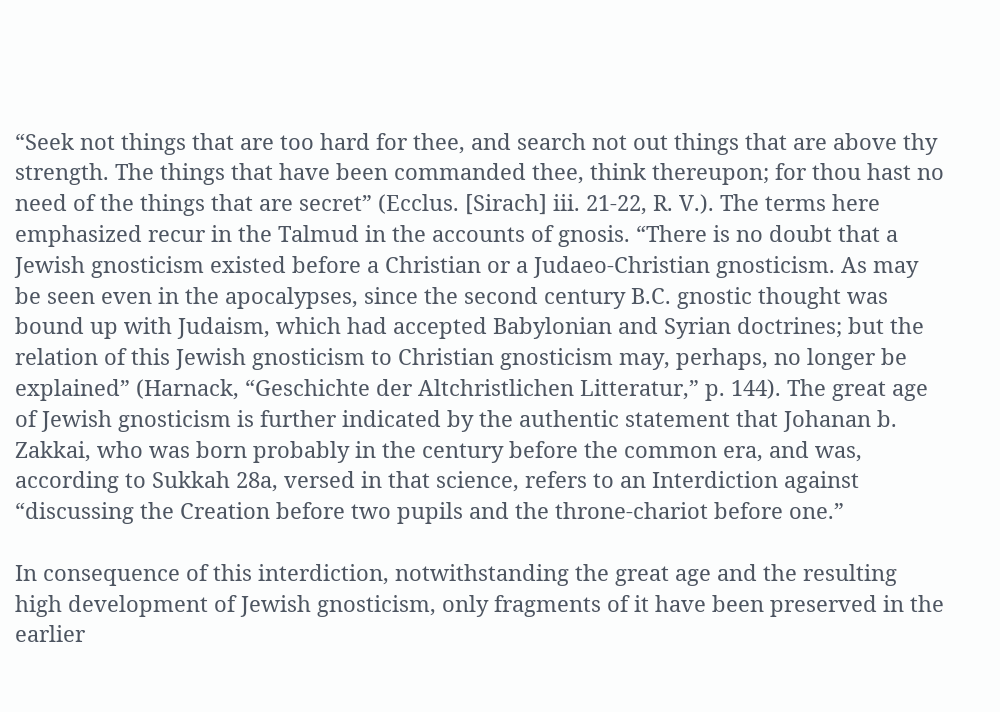“Seek not things that are too hard for thee, and search not out things that are above thy strength. The things that have been commanded thee, think thereupon; for thou hast no need of the things that are secret” (Ecclus. [Sirach] iii. 21-22, R. V.). The terms here emphasized recur in the Talmud in the accounts of gnosis. “There is no doubt that a Jewish gnosticism existed before a Christian or a Judaeo-Christian gnosticism. As may be seen even in the apocalypses, since the second century B.C. gnostic thought was bound up with Judaism, which had accepted Babylonian and Syrian doctrines; but the relation of this Jewish gnosticism to Christian gnosticism may, perhaps, no longer be explained” (Harnack, “Geschichte der Altchristlichen Litteratur,” p. 144). The great age of Jewish gnosticism is further indicated by the authentic statement that Johanan b. Zakkai, who was born probably in the century before the common era, and was, according to Sukkah 28a, versed in that science, refers to an Interdiction against “discussing the Creation before two pupils and the throne-chariot before one.”

In consequence of this interdiction, notwithstanding the great age and the resulting high development of Jewish gnosticism, only fragments of it have been preserved in the earlier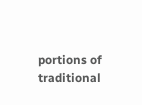portions of traditional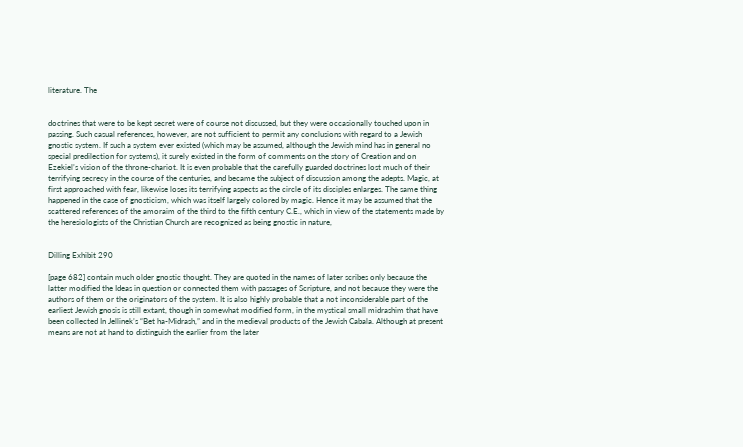literature. The


doctrines that were to be kept secret were of course not discussed, but they were occasionally touched upon in passing. Such casual references, however, are not sufficient to permit any conclusions with regard to a Jewish gnostic system. If such a system ever existed (which may be assumed, although the Jewish mind has in general no special predilection for systems), it surely existed in the form of comments on the story of Creation and on Ezekiel’s vision of the throne-chariot. It is even probable that the carefully guarded doctrines lost much of their terrifying secrecy in the course of the centuries, and became the subject of discussion among the adepts. Magic, at first approached with fear, likewise loses its terrifying aspects as the circle of its disciples enlarges. The same thing happened in the case of gnosticism, which was itself largely colored by magic. Hence it may be assumed that the scattered references of the amoraim of the third to the fifth century C.E., which in view of the statements made by the heresiologists of the Christian Church are recognized as being gnostic in nature,


Dilling Exhibit 290

[page 682] contain much older gnostic thought. They are quoted in the names of later scribes only because the latter modified the Ideas in question or connected them with passages of Scripture, and not because they were the authors of them or the originators of the system. It is also highly probable that a not inconsiderable part of the earliest Jewish gnosis is still extant, though in somewhat modified form, in the mystical small midrashim that have been collected In Jellinek’s “Bet ha-Midrash,” and in the medieval products of the Jewish Cabala. Although at present means are not at hand to distinguish the earlier from the later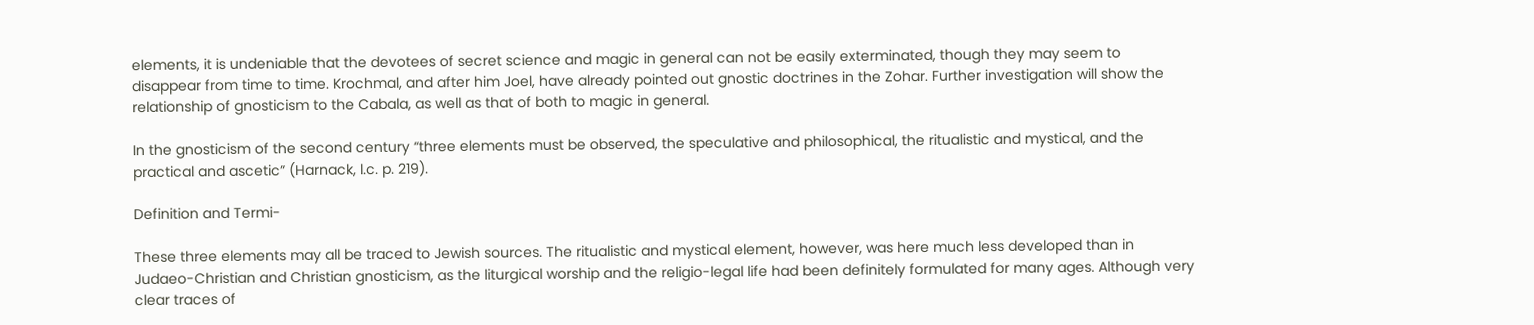elements, it is undeniable that the devotees of secret science and magic in general can not be easily exterminated, though they may seem to disappear from time to time. Krochmal, and after him Joel, have already pointed out gnostic doctrines in the Zohar. Further investigation will show the relationship of gnosticism to the Cabala, as well as that of both to magic in general.

In the gnosticism of the second century “three elements must be observed, the speculative and philosophical, the ritualistic and mystical, and the practical and ascetic” (Harnack, l.c. p. 219).

Definition and Termi-

These three elements may all be traced to Jewish sources. The ritualistic and mystical element, however, was here much less developed than in Judaeo-Christian and Christian gnosticism, as the liturgical worship and the religio-legal life had been definitely formulated for many ages. Although very clear traces of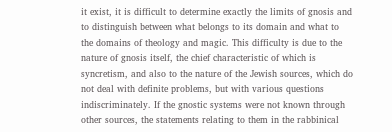it exist, it is difficult to determine exactly the limits of gnosis and to distinguish between what belongs to its domain and what to the domains of theology and magic. This difficulty is due to the nature of gnosis itself, the chief characteristic of which is syncretism, and also to the nature of the Jewish sources, which do not deal with definite problems, but with various questions indiscriminately. If the gnostic systems were not known through other sources, the statements relating to them in the rabbinical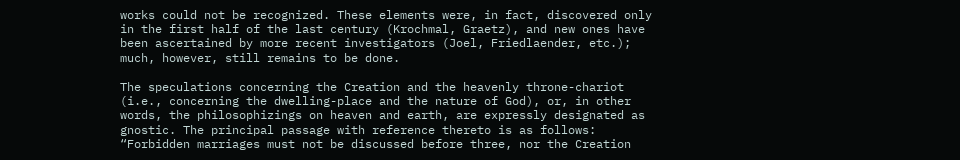works could not be recognized. These elements were, in fact, discovered only in the first half of the last century (Krochmal, Graetz), and new ones have been ascertained by more recent investigators (Joel, Friedlaender, etc.); much, however, still remains to be done.

The speculations concerning the Creation and the heavenly throne-chariot (i.e., concerning the dwelling-place and the nature of God), or, in other words, the philosophizings on heaven and earth, are expressly designated as gnostic. The principal passage with reference thereto is as follows: “Forbidden marriages must not be discussed before three, nor the Creation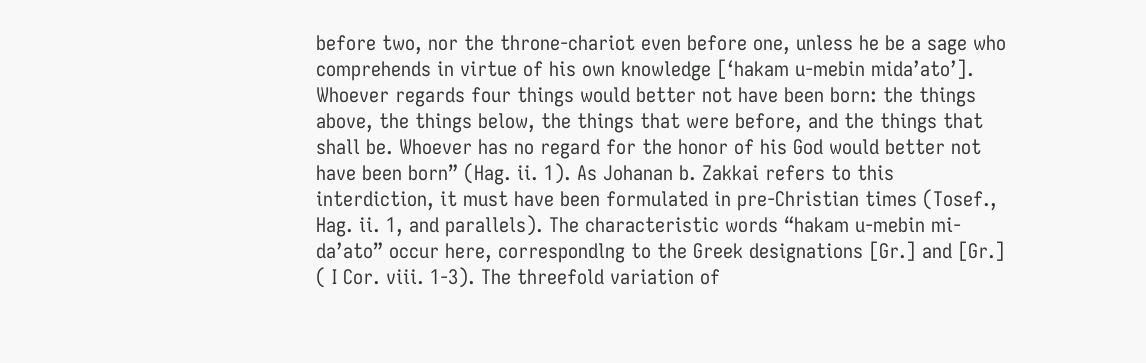before two, nor the throne-chariot even before one, unless he be a sage who comprehends in virtue of his own knowledge [‘hakam u-mebin mida’ato’]. Whoever regards four things would better not have been born: the things above, the things below, the things that were before, and the things that shall be. Whoever has no regard for the honor of his God would better not have been born” (Hag. ii. 1). As Johanan b. Zakkai refers to this interdiction, it must have been formulated in pre-Christian times (Tosef., Hag. ii. 1, and parallels). The characteristic words “hakam u-mebin mi-da’ato” occur here, correspondlng to the Greek designations [Gr.] and [Gr.] ( I Cor. viii. 1-3). The threefold variation of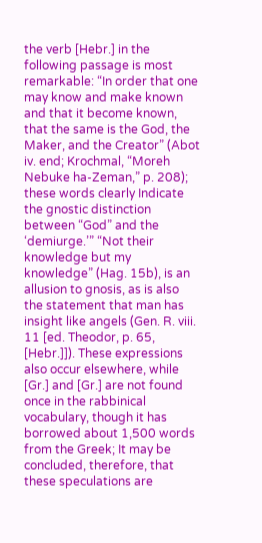the verb [Hebr.] in the following passage is most remarkable: “In order that one may know and make known and that it become known, that the same is the God, the Maker, and the Creator” (Abot iv. end; Krochmal, “Moreh Nebuke ha-Zeman,” p. 208); these words clearly Indicate the gnostic distinction between “God” and the ‘demiurge.’” “Not their knowledge but my knowledge” (Hag. 15b), is an allusion to gnosis, as is also the statement that man has insight like angels (Gen. R. viii. 11 [ed. Theodor, p. 65, [Hebr.]]). These expressions also occur elsewhere, while [Gr.] and [Gr.] are not found once in the rabbinical vocabulary, though it has borrowed about 1,500 words from the Greek; It may be concluded, therefore, that these speculations are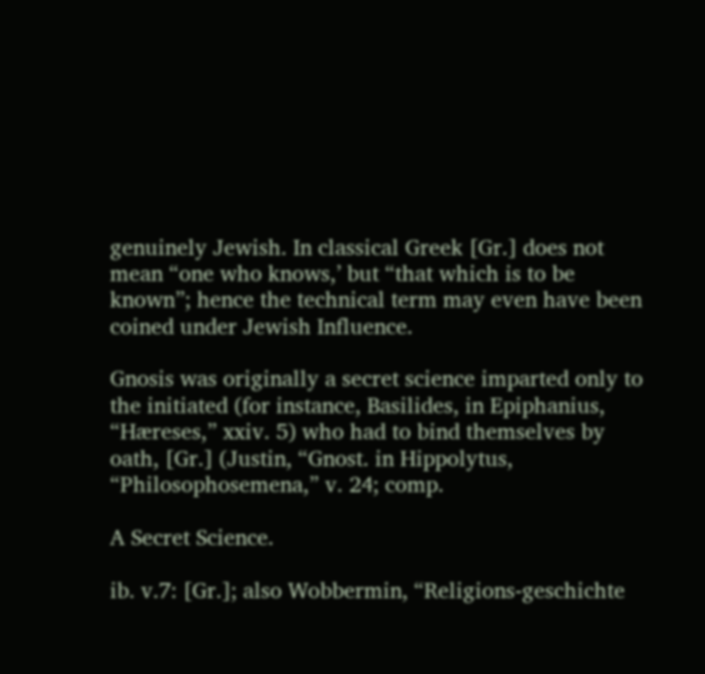genuinely Jewish. In classical Greek [Gr.] does not mean “one who knows,’ but “that which is to be known”; hence the technical term may even have been coined under Jewish Influence.

Gnosis was originally a secret science imparted only to the initiated (for instance, Basilides, in Epiphanius, “Hæreses,” xxiv. 5) who had to bind themselves by oath, [Gr.] (Justin, “Gnost. in Hippolytus, “Philosophosemena,” v. 24; comp.

A Secret Science.

ib. v.7: [Gr.]; also Wobbermin, “Religions-geschichte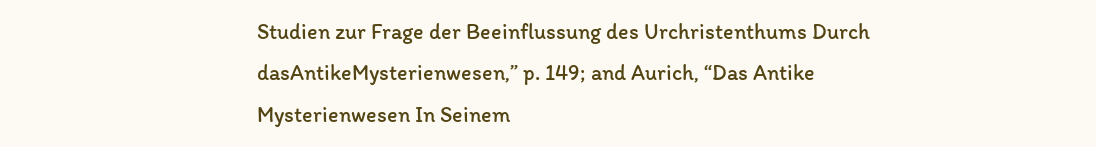Studien zur Frage der Beeinflussung des Urchristenthums Durch dasAntikeMysterienwesen,” p. 149; and Aurich, “Das Antike Mysterienwesen In Seinem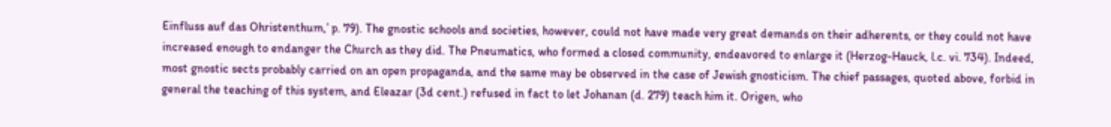Einfluss auf das Ohristenthum,’ p. 79). The gnostic schools and societies, however, could not have made very great demands on their adherents, or they could not have increased enough to endanger the Church as they did. The Pneumatics, who formed a closed community, endeavored to enlarge it (Herzog-Hauck, l.c. vi. 734). Indeed, most gnostic sects probably carried on an open propaganda, and the same may be observed in the case of Jewish gnosticism. The chief passages, quoted above, forbid in general the teaching of this system, and Eleazar (3d cent.) refused in fact to let Johanan (d. 279) teach him it. Origen, who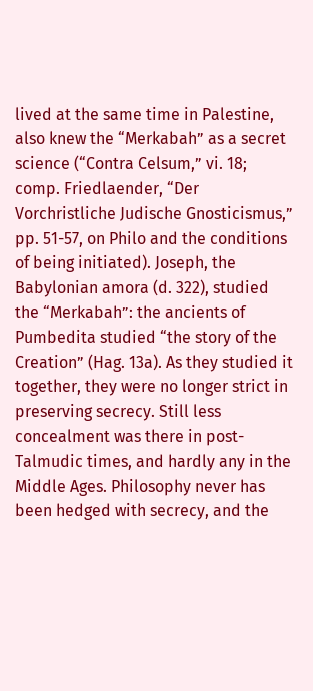lived at the same time in Palestine, also knew the “Merkabah” as a secret science (“Contra Celsum,” vi. 18; comp. Friedlaender, “Der Vorchristliche Judische Gnosticismus,” pp. 51-57, on Philo and the conditions of being initiated). Joseph, the Babylonian amora (d. 322), studied the “Merkabah”: the ancients of Pumbedita studied “the story of the Creation” (Hag. 13a). As they studied it together, they were no longer strict in preserving secrecy. Still less concealment was there in post-Talmudic times, and hardly any in the Middle Ages. Philosophy never has been hedged with secrecy, and the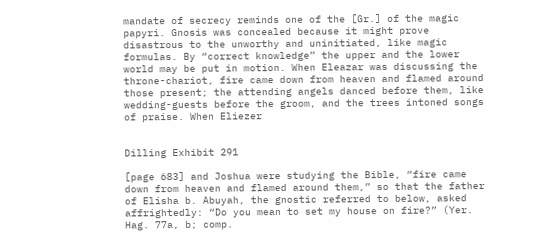mandate of secrecy reminds one of the [Gr.] of the magic papyri. Gnosis was concealed because it might prove disastrous to the unworthy and uninitiated, like magic formulas. By “correct knowledge” the upper and the lower world may be put in motion. When Eleazar was discussing the throne-chariot, fire came down from heaven and flamed around those present; the attending angels danced before them, like wedding-guests before the groom, and the trees intoned songs of praise. When Eliezer


Dilling Exhibit 291

[page 683] and Joshua were studying the Bible, “fire came down from heaven and flamed around them,” so that the father of Elisha b. Abuyah, the gnostic referred to below, asked affrightedly: “Do you mean to set my house on fire?” (Yer. Hag. 77a, b; comp.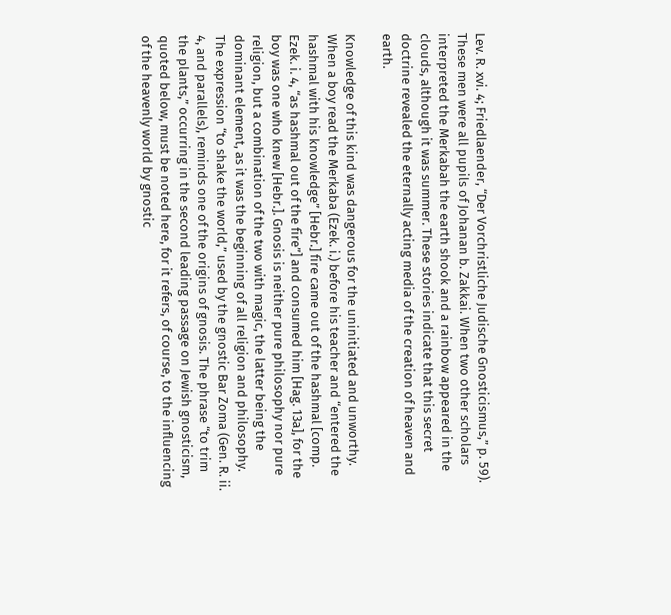Lev. R. xvi. 4; Friedlaender, “Der Vorchristliche Judische Gnosticismus,” p. 59). These men were all pupils of Johanan b. Zakkai. When two other scholars interpreted the Merkabah the earth shook and a rainbow appeared in the clouds, although it was summer. These stories indicate that this secret doctrine revealed the eternally acting media of the creation of heaven and earth.

Knowledge of this kind was dangerous for the uninitiated and unworthy. When a boy read the Merkaba (Ezek. i.) before his teacher and “entered the hashmal with his knowledge” [Hebr.] fire came out of the hashmal [comp. Ezek. i. 4, “as hashmal out of the fire”] and consumed him [Hag. 13a], for the boy was one who knew [Hebr.]. Gnosis is neither pure philosophy nor pure religion, but a combination of the two with magic, the latter being the dominant element, as it was the beginning of all religion and philosophy. The expression “to shake the world,” used by the gnostic Bar Zoma (Gen. R. ii. 4, and parallels), reminds one of the origins of gnosis. The phrase “to trim the plants,” occurring in the second leading passage on Jewish gnosticism, quoted below, must be noted here, for it refers, of course, to the influencing of the heavenly world by gnostic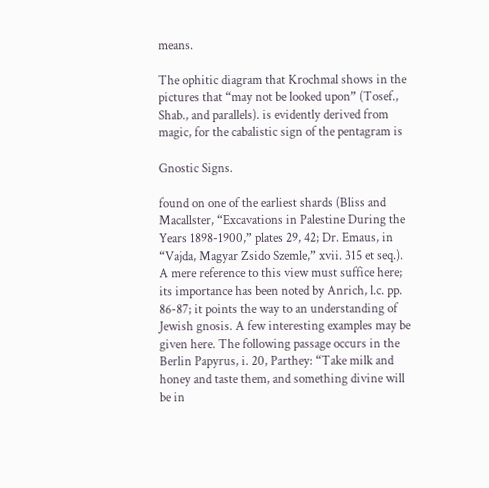means.

The ophitic diagram that Krochmal shows in the pictures that “may not be looked upon” (Tosef., Shab., and parallels). is evidently derived from magic, for the cabalistic sign of the pentagram is

Gnostic Signs.

found on one of the earliest shards (Bliss and Macallster, “Excavations in Palestine During the Years 1898-1900,” plates 29, 42; Dr. Emaus, in “Vajda, Magyar Zsido Szemle,” xvii. 315 et seq.). A mere reference to this view must suffice here; its importance has been noted by Anrich, l.c. pp. 86-87; it points the way to an understanding of Jewish gnosis. A few interesting examples may be given here. The following passage occurs in the Berlin Papyrus, i. 20, Parthey: “Take milk and honey and taste them, and something divine will be in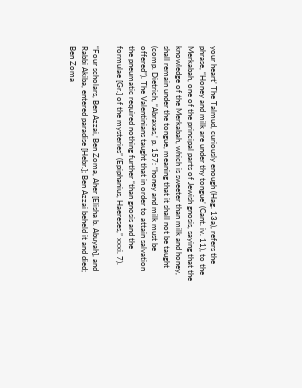your heart’ The Talmud, curiously enough (Hag. 13a), refers the phrase, “Honey and milk are under thy tongue’ (Cant. iv. 11), to the Merkabah, one of the principal parts of Jewish gnosis, saying that the knowledge of the Merkabah, which is sweeter than milk and honey, shall remain under the tongue, meaning that it shall not be taught (comp. Dietrich, “Abraxas,’ p. 157: “honey and milk must be offered”). The Valentinians taught that in order to attain salvation the pneumatic required nothing further “than gnosis and the formulae [Gr.] of the mysteries” (Epiphanius, Haereses,” xxxi. 7).

“Four scholars, Ben Azzai, Ben Zoma, Aher [Elisha b. Abuyah], and Rabbi Akiba, entered paradise [Hebr.]; Ben Azzai beheld it and died; Ben Zoma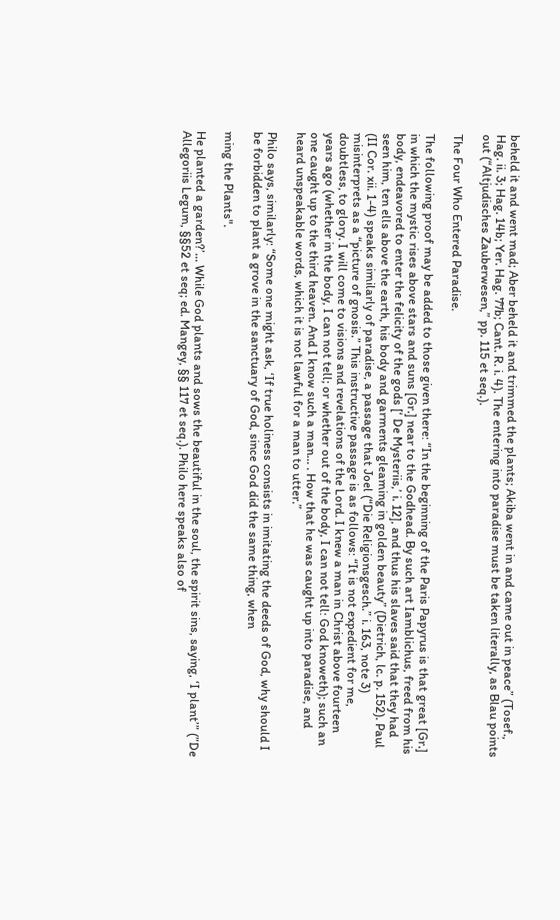beheld it and went mad; Aber beheld it and trimmed the plants; Akiba went in and came out in peace” (Tosef., Hag. ii. 3; Hag. 14b; Yer. Hag. 77b; Cant. R. i. 4). The entering into paradise must be taken literally, as Blau points out (“Altjudisches Zauberwesen,” pp. 115 et seq.).

The Four Who Entered Paradise.

The following proof may be added to those given there: “In the beginning of the Paris Papyrus is that great [Gr.] in which the mystic rises above stars and suns [Gr.] near to the Godhead. By such art Iamblichus, freed from his body, endeavored to enter the felicity of the gods [‘ De Mysteriis,’ i. 12], and thus his slaves said that they had seen him, ten ells above the earth, his body and garments gleaming in golden beauty” (Dietrich, lc. p. 152). Paul (II Cor. xii. 1-4) speaks similarly of paradise, a passage that Joel (“Die Religionsgesch.” i. 163, note 3) misinterprets as a “picture of gnosis.” This instructive passage is as follows: “It is not expedient for me, doubtless, to glory. I will come to visions and revelations of the Lord. I knew a man in Christ above fourteen years ago (whether in the body, I can not tell; or whether out of the body, I can not tell: God knoweth); such an one caught up to the third heaven. And I know such a man… . How that he was caught up into paradise, and heard unspeakable words, which it is not lawful for a man to utter.”

Philo says, similarly: “Some one might ask, ‘If true holiness consists in imitating the deeds of God, why should I be forbidden to plant a grove in the sanctuary of God, since God did the same thing, when

ming the Plants".

He planted a garden?’… While God plants and sows the beautiful in the soul, the spirit sins, saying, ‘I plant’” (”De Allegoriis Legum, §§52 et seq; ed. Mangey, §§ 117 et seq.). Philo here speaks also of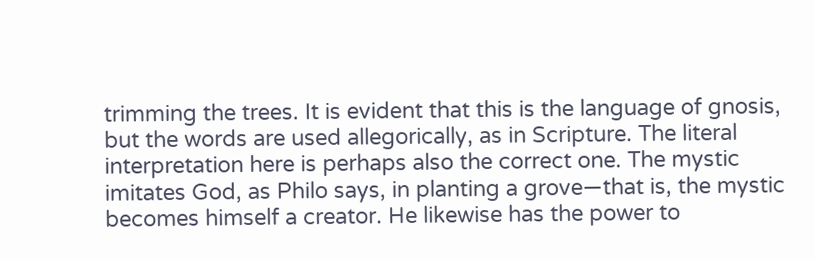trimming the trees. It is evident that this is the language of gnosis, but the words are used allegorically, as in Scripture. The literal interpretation here is perhaps also the correct one. The mystic imitates God, as Philo says, in planting a grove—that is, the mystic becomes himself a creator. He likewise has the power to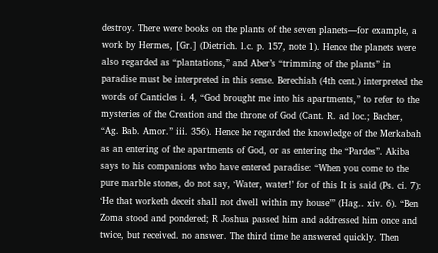destroy. There were books on the plants of the seven planets—for example, a work by Hermes, [Gr.] (Dietrich. l.c. p. 157, note 1). Hence the planets were also regarded as “plantations,” and Aber’s “trimming of the plants” in paradise must be interpreted in this sense. Berechiah (4th cent.) interpreted the words of Canticles i. 4, “God brought me into his apartments,” to refer to the mysteries of the Creation and the throne of God (Cant. R. ad loc.; Bacher, “Ag. Bab. Amor.” iii. 356). Hence he regarded the knowledge of the Merkabah as an entering of the apartments of God, or as entering the “Pardes”. Akiba says to his companions who have entered paradise: “When you come to the pure marble stones, do not say, ‘Water, water!’ for of this It is said (Ps. ci. 7): ‘He that worketh deceit shall not dwell within my house’” (Hag.. xiv. 6). “Ben Zoma stood and pondered; R Joshua passed him and addressed him once and twice, but received. no answer. The third time he answered quickly. Then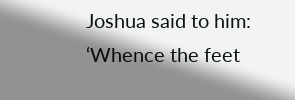Joshua said to him: ‘Whence the feet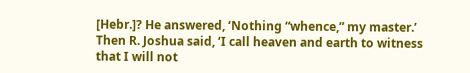[Hebr.]? He answered, ‘Nothing “whence,” my master.’ Then R. Joshua said, ‘I call heaven and earth to witness that I will not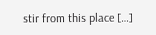stir from this place […]